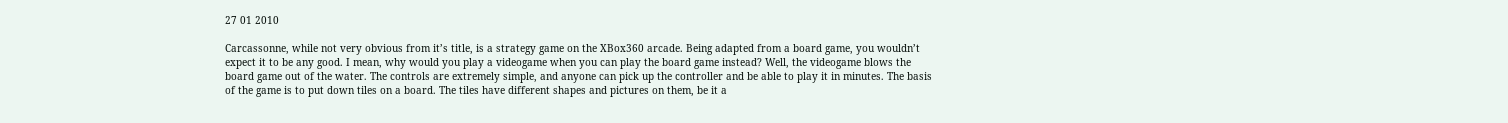27 01 2010

Carcassonne, while not very obvious from it’s title, is a strategy game on the XBox360 arcade. Being adapted from a board game, you wouldn’t expect it to be any good. I mean, why would you play a videogame when you can play the board game instead? Well, the videogame blows the board game out of the water. The controls are extremely simple, and anyone can pick up the controller and be able to play it in minutes. The basis of the game is to put down tiles on a board. The tiles have different shapes and pictures on them, be it a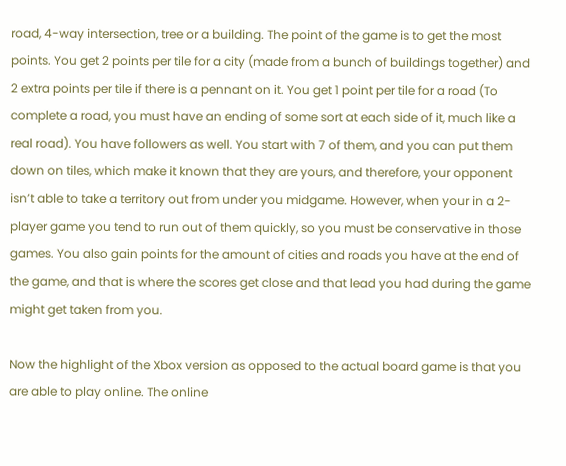road, 4-way intersection, tree or a building. The point of the game is to get the most points. You get 2 points per tile for a city (made from a bunch of buildings together) and 2 extra points per tile if there is a pennant on it. You get 1 point per tile for a road (To complete a road, you must have an ending of some sort at each side of it, much like a real road). You have followers as well. You start with 7 of them, and you can put them down on tiles, which make it known that they are yours, and therefore, your opponent isn’t able to take a territory out from under you midgame. However, when your in a 2-player game you tend to run out of them quickly, so you must be conservative in those games. You also gain points for the amount of cities and roads you have at the end of the game, and that is where the scores get close and that lead you had during the game might get taken from you.

Now the highlight of the Xbox version as opposed to the actual board game is that you are able to play online. The online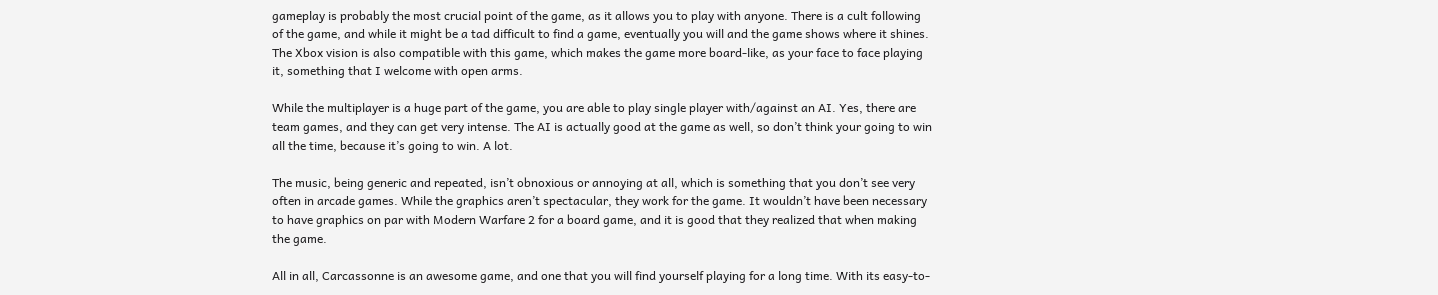gameplay is probably the most crucial point of the game, as it allows you to play with anyone. There is a cult following of the game, and while it might be a tad difficult to find a game, eventually you will and the game shows where it shines. The Xbox vision is also compatible with this game, which makes the game more board-like, as your face to face playing it, something that I welcome with open arms.

While the multiplayer is a huge part of the game, you are able to play single player with/against an AI. Yes, there are team games, and they can get very intense. The AI is actually good at the game as well, so don’t think your going to win all the time, because it’s going to win. A lot.

The music, being generic and repeated, isn’t obnoxious or annoying at all, which is something that you don’t see very often in arcade games. While the graphics aren’t spectacular, they work for the game. It wouldn’t have been necessary to have graphics on par with Modern Warfare 2 for a board game, and it is good that they realized that when making the game.

All in all, Carcassonne is an awesome game, and one that you will find yourself playing for a long time. With its easy-to-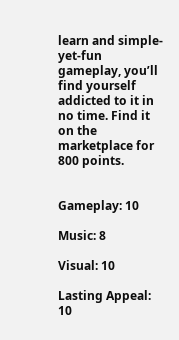learn and simple-yet-fun gameplay, you’ll find yourself addicted to it in no time. Find it on the marketplace for 800 points.


Gameplay: 10

Music: 8

Visual: 10

Lasting Appeal: 10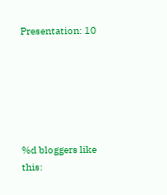Presentation: 10






%d bloggers like this: